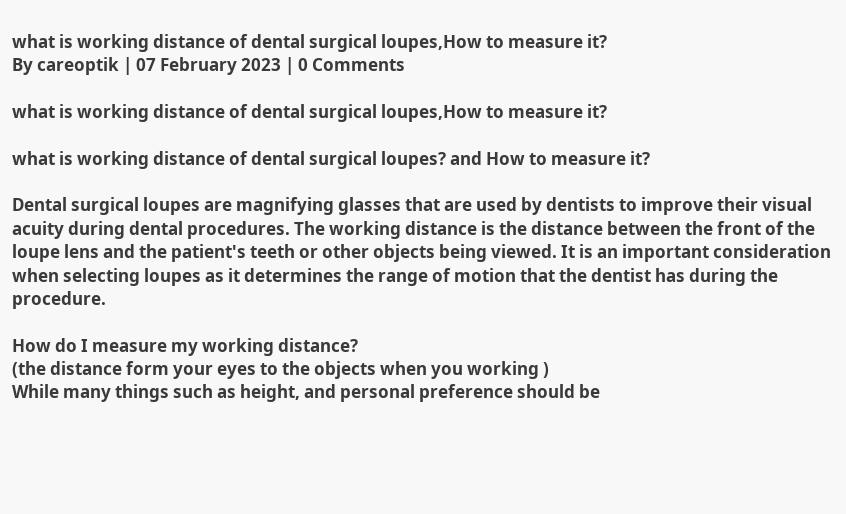what is working distance of dental surgical loupes,How to measure it?
By careoptik | 07 February 2023 | 0 Comments

what is working distance of dental surgical loupes,How to measure it?

what is working distance of dental surgical loupes? and How to measure it?

Dental surgical loupes are magnifying glasses that are used by dentists to improve their visual acuity during dental procedures. The working distance is the distance between the front of the loupe lens and the patient's teeth or other objects being viewed. It is an important consideration when selecting loupes as it determines the range of motion that the dentist has during the procedure.

How do I measure my working distance?
(the distance form your eyes to the objects when you working )
While many things such as height, and personal preference should be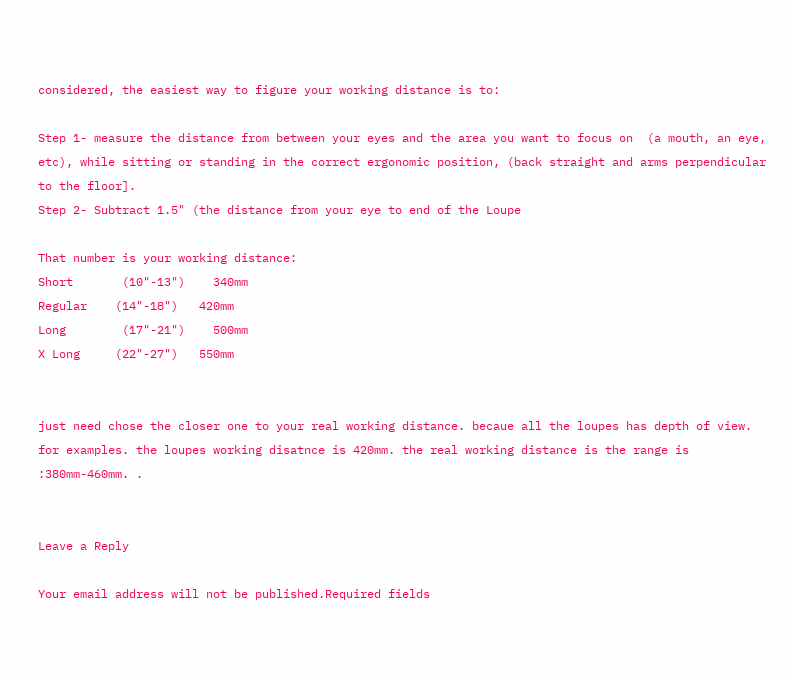considered, the easiest way to figure your working distance is to:

Step 1- measure the distance from between your eyes and the area you want to focus on  (a mouth, an eye, etc), while sitting or standing in the correct ergonomic position, (back straight and arms perpendicular to the floor].
Step 2- Subtract 1.5" (the distance from your eye to end of the Loupe

That number is your working distance:
Short       (10"-13")    340mm
Regular    (14"-18")   420mm
Long        (17"-21")    500mm
X Long     (22"-27")   550mm


just need chose the closer one to your real working distance. becaue all the loupes has depth of view. for examples. the loupes working disatnce is 420mm. the real working distance is the range is :380mm-460mm. .


Leave a Reply

Your email address will not be published.Required fields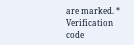are marked. *
Verification code